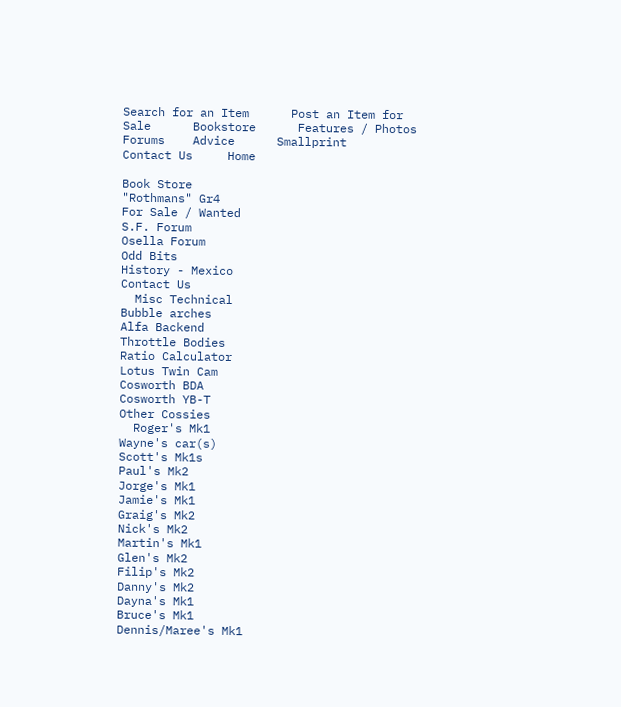Search for an Item      Post an Item for Sale      Bookstore      Features / Photos     Forums    Advice      Smallprint      Contact Us     Home

Book Store
"Rothmans" Gr4
For Sale / Wanted
S.F. Forum
Osella Forum
Odd Bits
History - Mexico
Contact Us
  Misc Technical
Bubble arches
Alfa Backend
Throttle Bodies
Ratio Calculator
Lotus Twin Cam
Cosworth BDA
Cosworth YB-T
Other Cossies
  Roger's Mk1
Wayne's car(s)
Scott's Mk1s
Paul's Mk2
Jorge's Mk1
Jamie's Mk1
Graig's Mk2
Nick's Mk2
Martin's Mk1
Glen's Mk2
Filip's Mk2
Danny's Mk2
Dayna's Mk1
Bruce's Mk1
Dennis/Maree's Mk1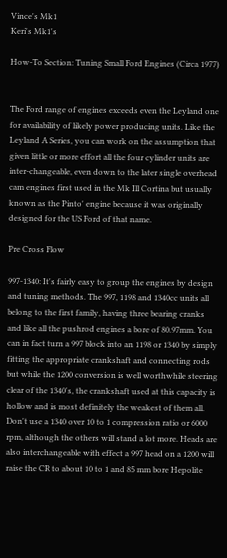Vince's Mk1
Keri's Mk1's

How-To Section: Tuning Small Ford Engines (Circa 1977)


The Ford range of engines exceeds even the Leyland one for availability of likely power producing units. Like the Leyland A Series, you can work on the assumption that given little or more effort all the four cylinder units are inter-changeable, even down to the later single overhead cam engines first used in the Mk Ill Cortina but usually known as the Pinto' engine because it was originally designed for the US Ford of that name.

Pre Cross Flow

997-1340: It's fairly easy to group the engines by design and tuning methods. The 997, 1198 and 1340cc units all belong to the first family, having three bearing cranks and like all the pushrod engines a bore of 80.97mm. You can in fact turn a 997 block into an 1198 or 1340 by simply fitting the appropriate crankshaft and connecting rods but while the 1200 conversion is well worthwhile steering clear of the 1340's, the crankshaft used at this capacity is hollow and is most definitely the weakest of them all. Don't use a 1340 over 10 to 1 compression ratio or 6000 rpm, although the others will stand a lot more. Heads are also interchangeable with effect a 997 head on a 1200 will raise the CR to about 10 to 1 and 85 mm bore Hepolite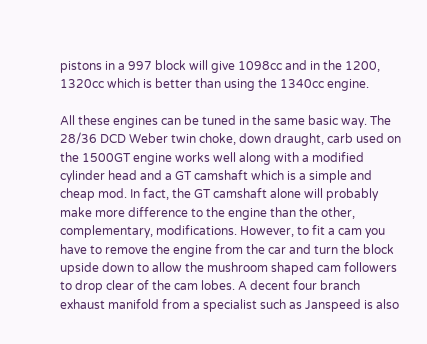pistons in a 997 block will give 1098cc and in the 1200, 1320cc which is better than using the 1340cc engine.

All these engines can be tuned in the same basic way. The 28/36 DCD Weber twin choke, down draught, carb used on the 1500GT engine works well along with a modified cylinder head and a GT camshaft which is a simple and cheap mod. In fact, the GT camshaft alone will probably make more difference to the engine than the other, complementary, modifications. However, to fit a cam you have to remove the engine from the car and turn the block upside down to allow the mushroom shaped cam followers to drop clear of the cam lobes. A decent four branch exhaust manifold from a specialist such as Janspeed is also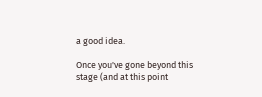a good idea.

Once you've gone beyond this stage (and at this point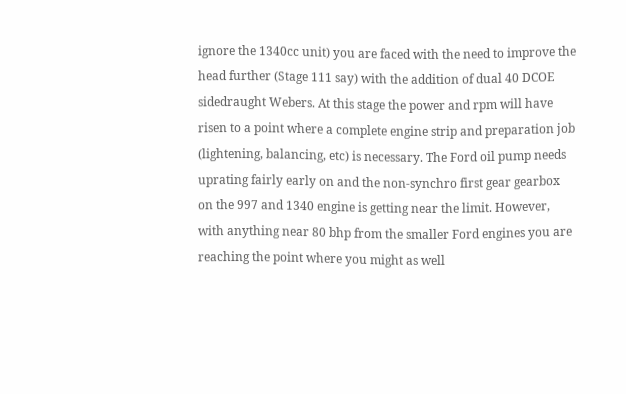ignore the 1340cc unit) you are faced with the need to improve the head further (Stage 111 say) with the addition of dual 40 DCOE sidedraught Webers. At this stage the power and rpm will have risen to a point where a complete engine strip and preparation job (lightening, balancing, etc) is necessary. The Ford oil pump needs uprating fairly early on and the non-synchro first gear gearbox on the 997 and 1340 engine is getting near the limit. However, with anything near 80 bhp from the smaller Ford engines you are reaching the point where you might as well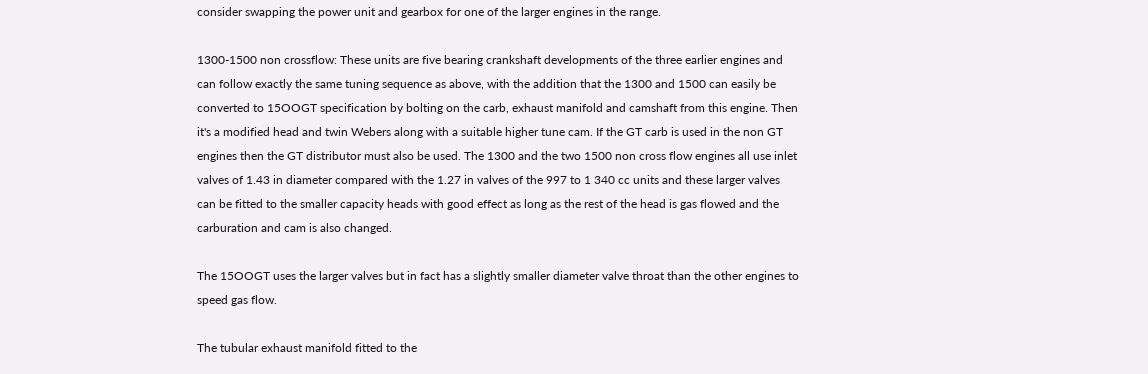consider swapping the power unit and gearbox for one of the larger engines in the range.

1300-1500 non crossflow: These units are five bearing crankshaft developments of the three earlier engines and can follow exactly the same tuning sequence as above, with the addition that the 1300 and 1500 can easily be converted to 15OOGT specification by bolting on the carb, exhaust manifold and camshaft from this engine. Then it's a modified head and twin Webers along with a suitable higher tune cam. If the GT carb is used in the non GT engines then the GT distributor must also be used. The 1300 and the two 1500 non cross flow engines all use inlet valves of 1.43 in diameter compared with the 1.27 in valves of the 997 to 1 340 cc units and these larger valves can be fitted to the smaller capacity heads with good effect as long as the rest of the head is gas flowed and the carburation and cam is also changed.

The 15OOGT uses the larger valves but in fact has a slightly smaller diameter valve throat than the other engines to speed gas flow.

The tubular exhaust manifold fitted to the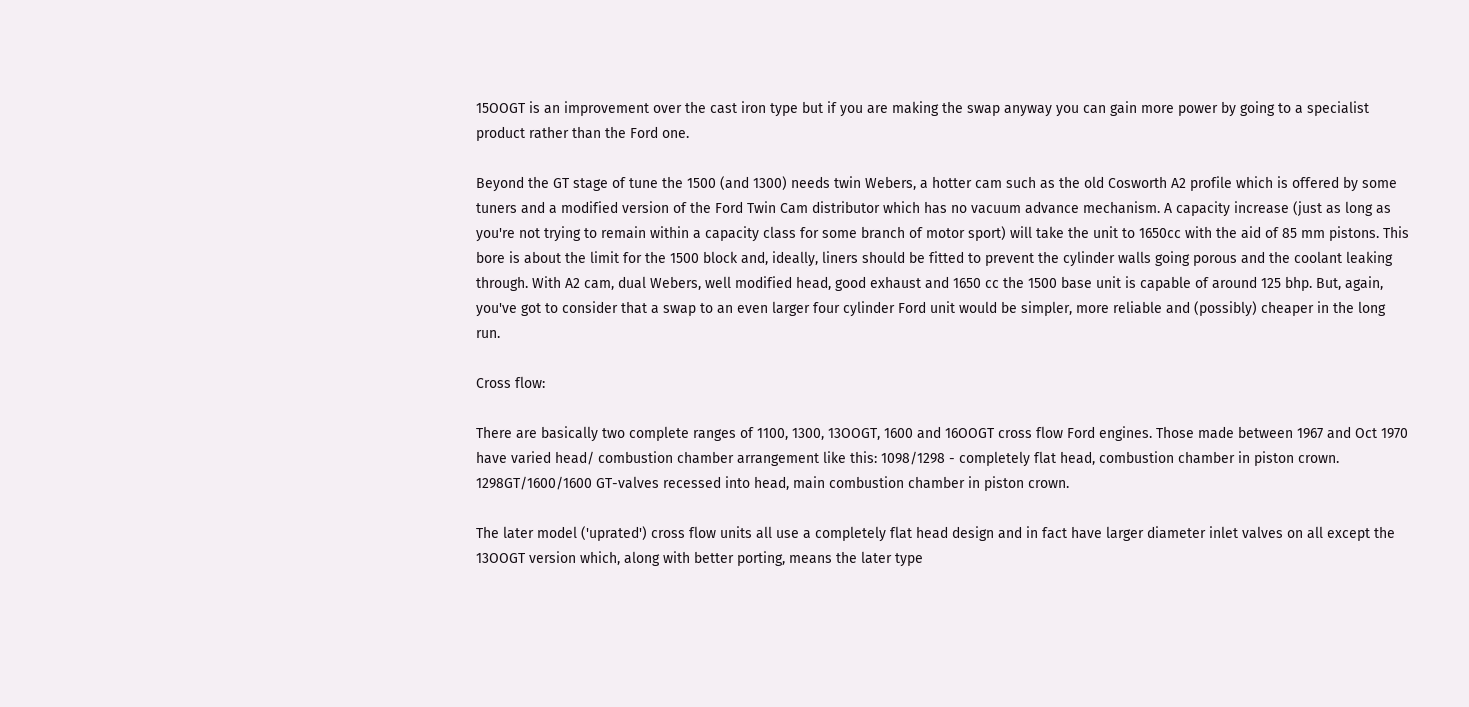15OOGT is an improvement over the cast iron type but if you are making the swap anyway you can gain more power by going to a specialist product rather than the Ford one.

Beyond the GT stage of tune the 1500 (and 1300) needs twin Webers, a hotter cam such as the old Cosworth A2 profile which is offered by some tuners and a modified version of the Ford Twin Cam distributor which has no vacuum advance mechanism. A capacity increase (just as long as you're not trying to remain within a capacity class for some branch of motor sport) will take the unit to 1650cc with the aid of 85 mm pistons. This bore is about the limit for the 1500 block and, ideally, liners should be fitted to prevent the cylinder walls going porous and the coolant leaking through. With A2 cam, dual Webers, well modified head, good exhaust and 1650 cc the 1500 base unit is capable of around 125 bhp. But, again, you've got to consider that a swap to an even larger four cylinder Ford unit would be simpler, more reliable and (possibly) cheaper in the long run.

Cross flow:

There are basically two complete ranges of 1100, 1300, 13OOGT, 1600 and 16OOGT cross flow Ford engines. Those made between 1967 and Oct 1970 have varied head/ combustion chamber arrangement like this: 1098/1298 - completely flat head, combustion chamber in piston crown. 1298GT/1600/1600 GT-valves recessed into head, main combustion chamber in piston crown.

The later model ('uprated') cross flow units all use a completely flat head design and in fact have larger diameter inlet valves on all except the 13OOGT version which, along with better porting, means the later type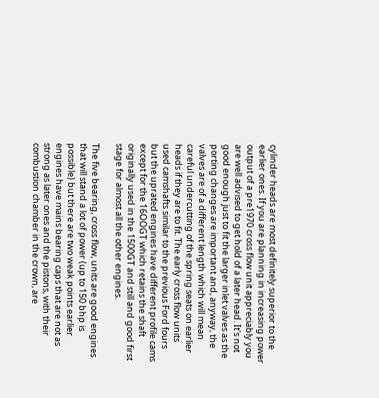cylinder heads are most definitely superior to the earlier ones. If you are planning in increasing power output of a pre1970 cross flow unit appreciably you are well advised to get hold of a later head. It's not good enough just to fit the larger inlet valves as the porting changes are important and, anyway, the valves are of a different length which will mean careful undercutting of the spring seats on earlier heads if they are to fit. The early cross flow units used camshafts similar to the previous Ford fours but the uprated engines have different profile cams except for the 16OOGT which retains the shaft originally used in the 1500GT and still and good first stage for almost all the other engines.

The five bearing, cross flow, units are good engines that will stand a lot of power (up to 150 bhp is possible) but there are two weak points earlier engines have mains bearing caps that are not as strong as later ones and the pistons, with their combustion chamber in the crown, are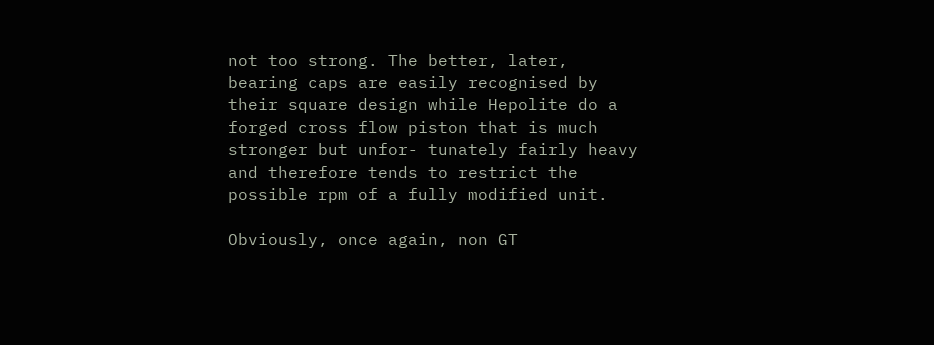not too strong. The better, later, bearing caps are easily recognised by their square design while Hepolite do a forged cross flow piston that is much stronger but unfor- tunately fairly heavy and therefore tends to restrict the possible rpm of a fully modified unit.

Obviously, once again, non GT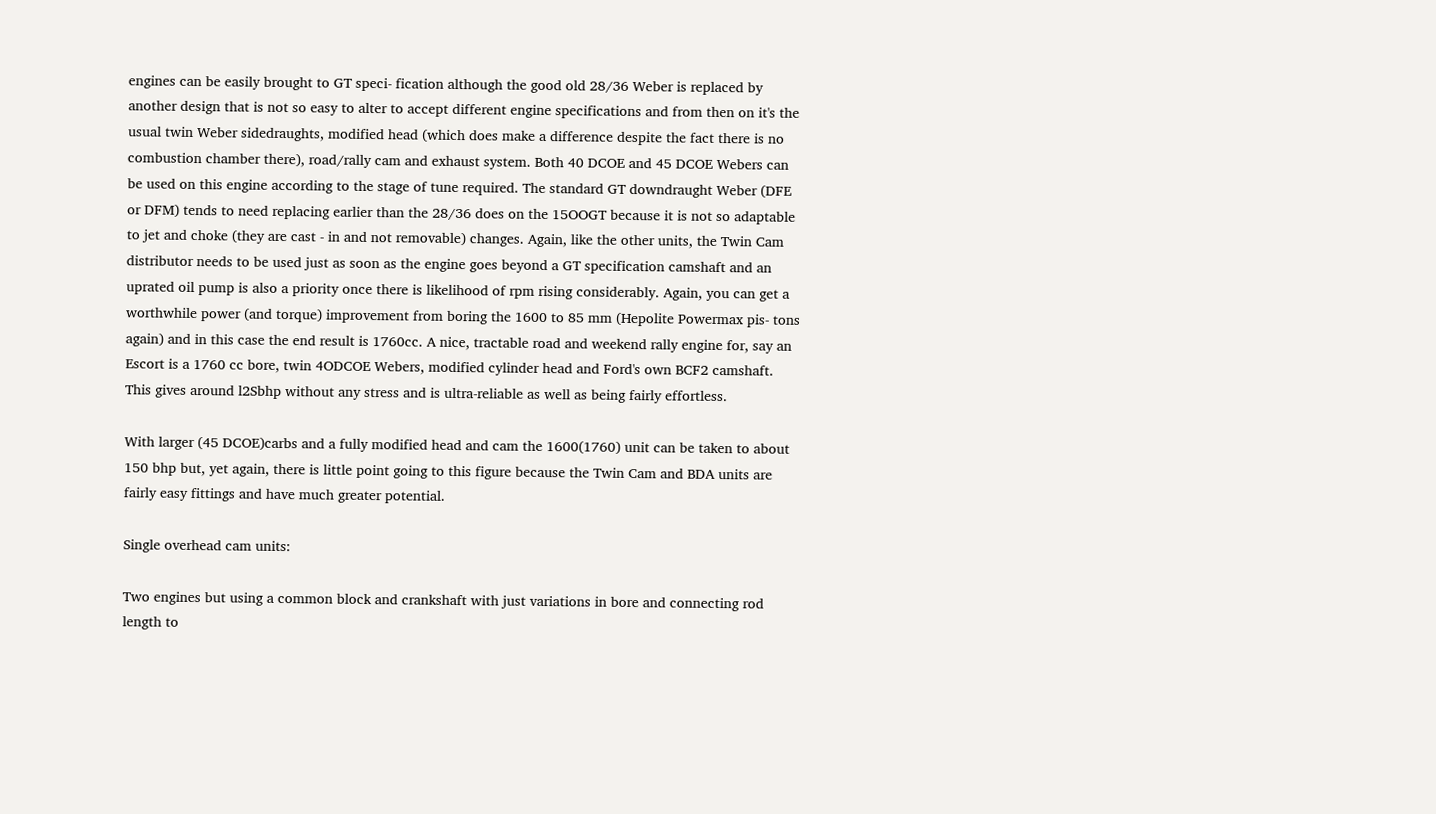engines can be easily brought to GT speci- fication although the good old 28/36 Weber is replaced by another design that is not so easy to alter to accept different engine specifications and from then on it's the usual twin Weber sidedraughts, modified head (which does make a difference despite the fact there is no combustion chamber there), road/rally cam and exhaust system. Both 40 DCOE and 45 DCOE Webers can be used on this engine according to the stage of tune required. The standard GT downdraught Weber (DFE or DFM) tends to need replacing earlier than the 28/36 does on the 15OOGT because it is not so adaptable to jet and choke (they are cast - in and not removable) changes. Again, like the other units, the Twin Cam distributor needs to be used just as soon as the engine goes beyond a GT specification camshaft and an uprated oil pump is also a priority once there is likelihood of rpm rising considerably. Again, you can get a worthwhile power (and torque) improvement from boring the 1600 to 85 mm (Hepolite Powermax pis- tons again) and in this case the end result is 1760cc. A nice, tractable road and weekend rally engine for, say an Escort is a 1760 cc bore, twin 4ODCOE Webers, modified cylinder head and Ford's own BCF2 camshaft. This gives around l2Sbhp without any stress and is ultra-reliable as well as being fairly effortless.

With larger (45 DCOE)carbs and a fully modified head and cam the 1600(1760) unit can be taken to about 150 bhp but, yet again, there is little point going to this figure because the Twin Cam and BDA units are fairly easy fittings and have much greater potential.

Single overhead cam units:

Two engines but using a common block and crankshaft with just variations in bore and connecting rod length to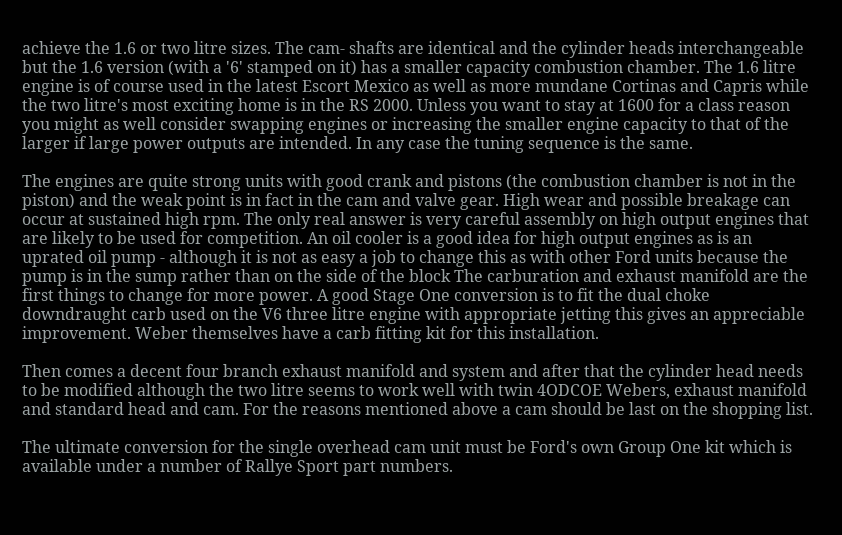achieve the 1.6 or two litre sizes. The cam- shafts are identical and the cylinder heads interchangeable but the 1.6 version (with a '6' stamped on it) has a smaller capacity combustion chamber. The 1.6 litre engine is of course used in the latest Escort Mexico as well as more mundane Cortinas and Capris while the two litre's most exciting home is in the RS 2000. Unless you want to stay at 1600 for a class reason you might as well consider swapping engines or increasing the smaller engine capacity to that of the larger if large power outputs are intended. In any case the tuning sequence is the same.

The engines are quite strong units with good crank and pistons (the combustion chamber is not in the piston) and the weak point is in fact in the cam and valve gear. High wear and possible breakage can occur at sustained high rpm. The only real answer is very careful assembly on high output engines that are likely to be used for competition. An oil cooler is a good idea for high output engines as is an uprated oil pump - although it is not as easy a job to change this as with other Ford units because the pump is in the sump rather than on the side of the block The carburation and exhaust manifold are the first things to change for more power. A good Stage One conversion is to fit the dual choke downdraught carb used on the V6 three litre engine with appropriate jetting this gives an appreciable improvement. Weber themselves have a carb fitting kit for this installation.

Then comes a decent four branch exhaust manifold and system and after that the cylinder head needs to be modified although the two litre seems to work well with twin 4ODCOE Webers, exhaust manifold and standard head and cam. For the reasons mentioned above a cam should be last on the shopping list.

The ultimate conversion for the single overhead cam unit must be Ford's own Group One kit which is available under a number of Rallye Sport part numbers.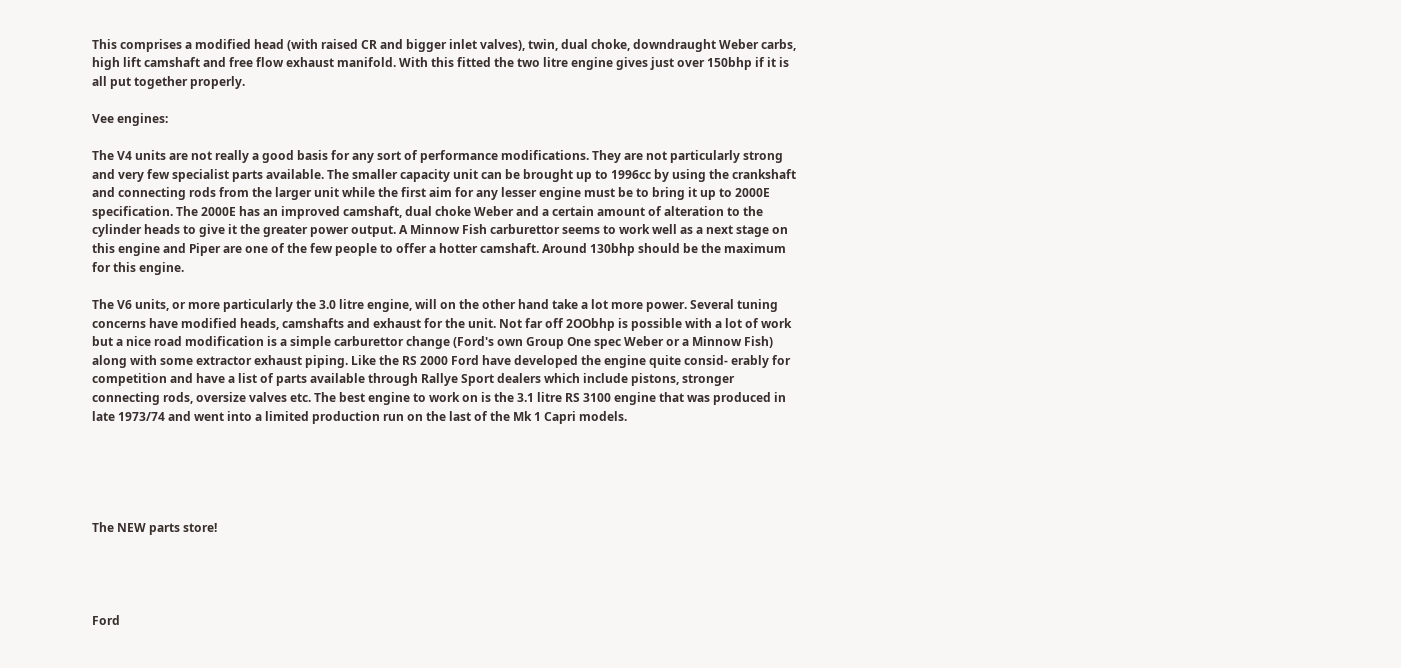This comprises a modified head (with raised CR and bigger inlet valves), twin, dual choke, downdraught Weber carbs, high lift camshaft and free flow exhaust manifold. With this fitted the two litre engine gives just over 150bhp if it is all put together properly.

Vee engines:

The V4 units are not really a good basis for any sort of performance modifications. They are not particularly strong and very few specialist parts available. The smaller capacity unit can be brought up to 1996cc by using the crankshaft and connecting rods from the larger unit while the first aim for any lesser engine must be to bring it up to 2000E specification. The 2000E has an improved camshaft, dual choke Weber and a certain amount of alteration to the cylinder heads to give it the greater power output. A Minnow Fish carburettor seems to work well as a next stage on this engine and Piper are one of the few people to offer a hotter camshaft. Around 130bhp should be the maximum for this engine.

The V6 units, or more particularly the 3.0 litre engine, will on the other hand take a lot more power. Several tuning concerns have modified heads, camshafts and exhaust for the unit. Not far off 2OObhp is possible with a lot of work but a nice road modification is a simple carburettor change (Ford's own Group One spec Weber or a Minnow Fish) along with some extractor exhaust piping. Like the RS 2000 Ford have developed the engine quite consid- erably for competition and have a list of parts available through Rallye Sport dealers which include pistons, stronger connecting rods, oversize valves etc. The best engine to work on is the 3.1 litre RS 3100 engine that was produced in late 1973/74 and went into a limited production run on the last of the Mk 1 Capri models.





The NEW parts store!




Ford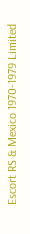Escort RS & Mexico 1970-1979 Limited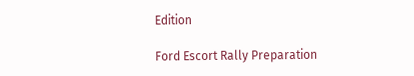Edition

Ford Escort Rally Preparation